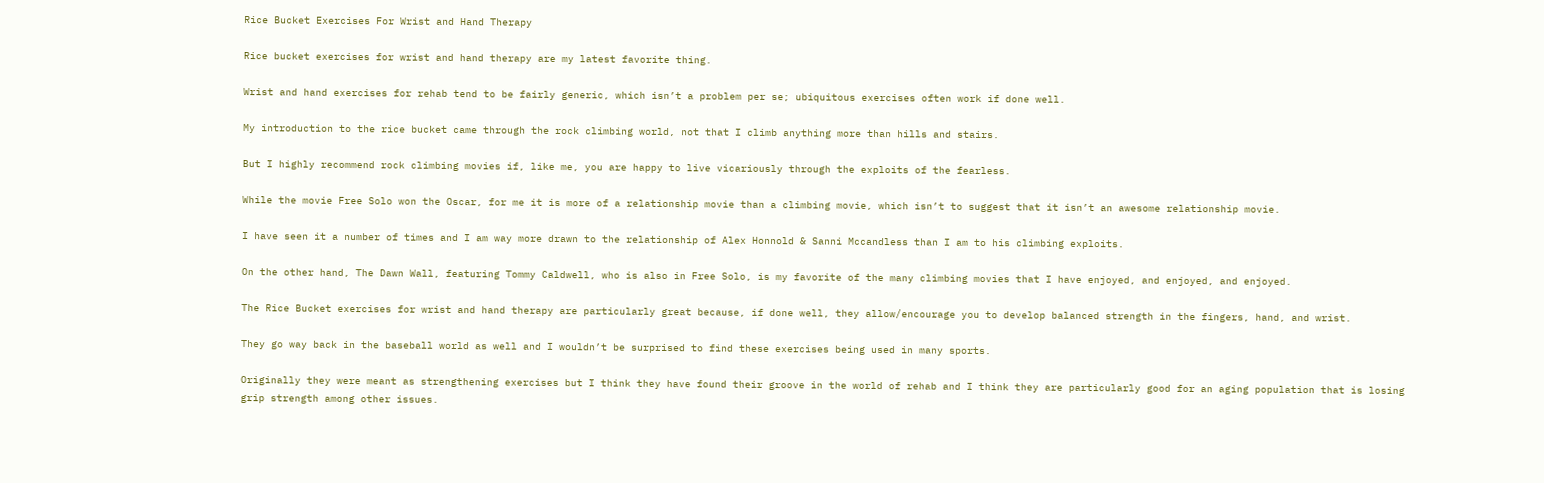Rice Bucket Exercises For Wrist and Hand Therapy

Rice bucket exercises for wrist and hand therapy are my latest favorite thing.

Wrist and hand exercises for rehab tend to be fairly generic, which isn’t a problem per se; ubiquitous exercises often work if done well.

My introduction to the rice bucket came through the rock climbing world, not that I climb anything more than hills and stairs.

But I highly recommend rock climbing movies if, like me, you are happy to live vicariously through the exploits of the fearless.

While the movie Free Solo won the Oscar, for me it is more of a relationship movie than a climbing movie, which isn’t to suggest that it isn’t an awesome relationship movie.

I have seen it a number of times and I am way more drawn to the relationship of Alex Honnold & Sanni Mccandless than I am to his climbing exploits.

On the other hand, The Dawn Wall, featuring Tommy Caldwell, who is also in Free Solo, is my favorite of the many climbing movies that I have enjoyed, and enjoyed, and enjoyed.

The Rice Bucket exercises for wrist and hand therapy are particularly great because, if done well, they allow/encourage you to develop balanced strength in the fingers, hand, and wrist.

They go way back in the baseball world as well and I wouldn’t be surprised to find these exercises being used in many sports.

Originally they were meant as strengthening exercises but I think they have found their groove in the world of rehab and I think they are particularly good for an aging population that is losing grip strength among other issues.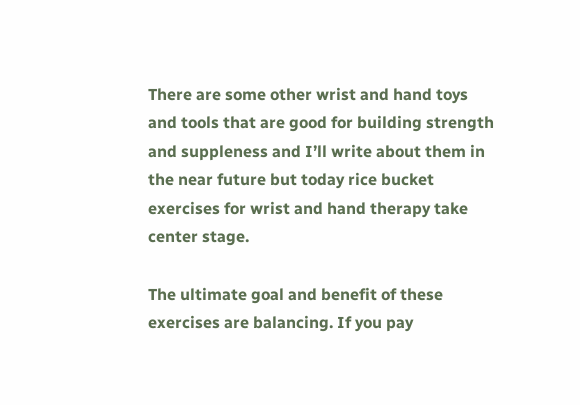There are some other wrist and hand toys and tools that are good for building strength and suppleness and I’ll write about them in the near future but today rice bucket exercises for wrist and hand therapy take center stage.

The ultimate goal and benefit of these exercises are balancing. If you pay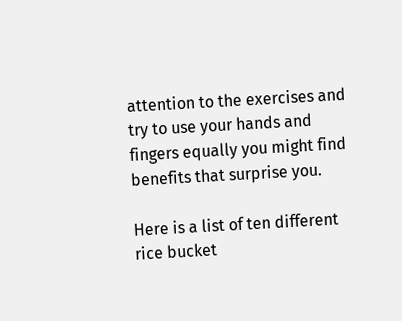attention to the exercises and try to use your hands and fingers equally you might find benefits that surprise you.

Here is a list of ten different rice bucket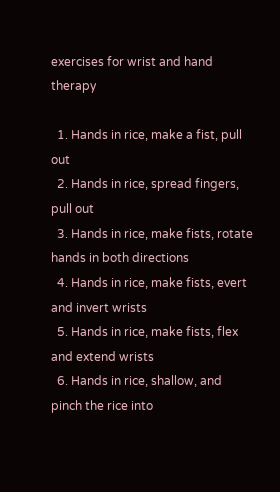exercises for wrist and hand therapy

  1. Hands in rice, make a fist, pull out
  2. Hands in rice, spread fingers, pull out
  3. Hands in rice, make fists, rotate hands in both directions
  4. Hands in rice, make fists, evert and invert wrists
  5. Hands in rice, make fists, flex and extend wrists
  6. Hands in rice, shallow, and pinch the rice into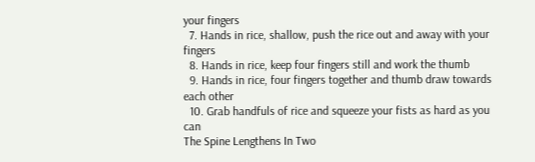your fingers
  7. Hands in rice, shallow, push the rice out and away with your fingers
  8. Hands in rice, keep four fingers still and work the thumb
  9. Hands in rice, four fingers together and thumb draw towards each other
  10. Grab handfuls of rice and squeeze your fists as hard as you can
The Spine Lengthens In Two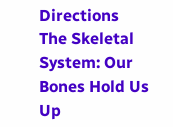Directions
The Skeletal System: Our Bones Hold Us Up